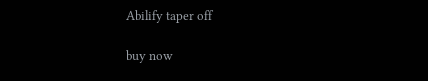Abilify taper off

buy now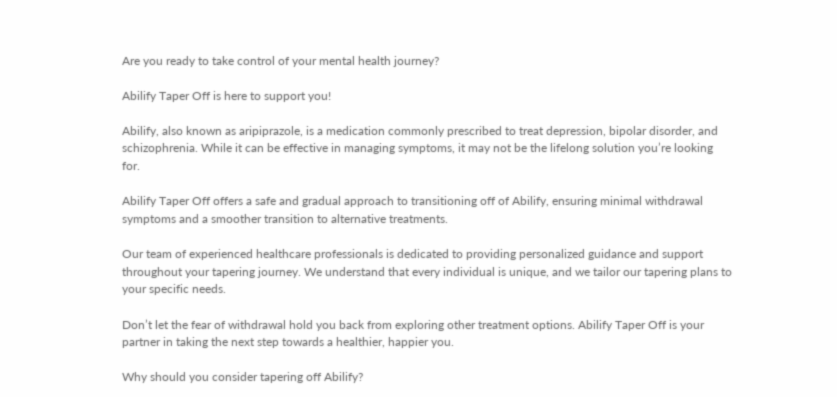Are you ready to take control of your mental health journey?

Abilify Taper Off is here to support you!

Abilify, also known as aripiprazole, is a medication commonly prescribed to treat depression, bipolar disorder, and schizophrenia. While it can be effective in managing symptoms, it may not be the lifelong solution you’re looking for.

Abilify Taper Off offers a safe and gradual approach to transitioning off of Abilify, ensuring minimal withdrawal symptoms and a smoother transition to alternative treatments.

Our team of experienced healthcare professionals is dedicated to providing personalized guidance and support throughout your tapering journey. We understand that every individual is unique, and we tailor our tapering plans to your specific needs.

Don’t let the fear of withdrawal hold you back from exploring other treatment options. Abilify Taper Off is your partner in taking the next step towards a healthier, happier you.

Why should you consider tapering off Abilify?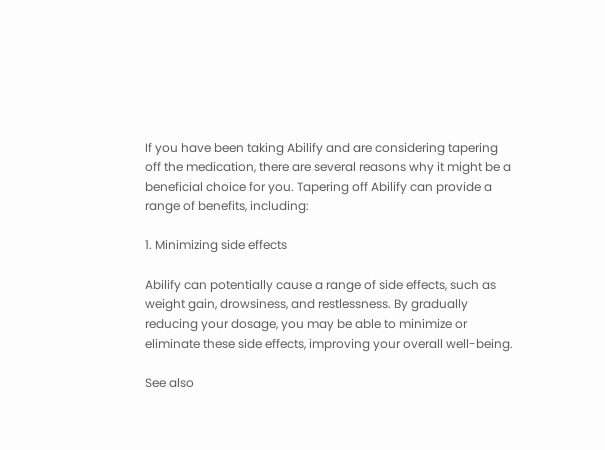If you have been taking Abilify and are considering tapering off the medication, there are several reasons why it might be a beneficial choice for you. Tapering off Abilify can provide a range of benefits, including:

1. Minimizing side effects

Abilify can potentially cause a range of side effects, such as weight gain, drowsiness, and restlessness. By gradually reducing your dosage, you may be able to minimize or eliminate these side effects, improving your overall well-being.

See also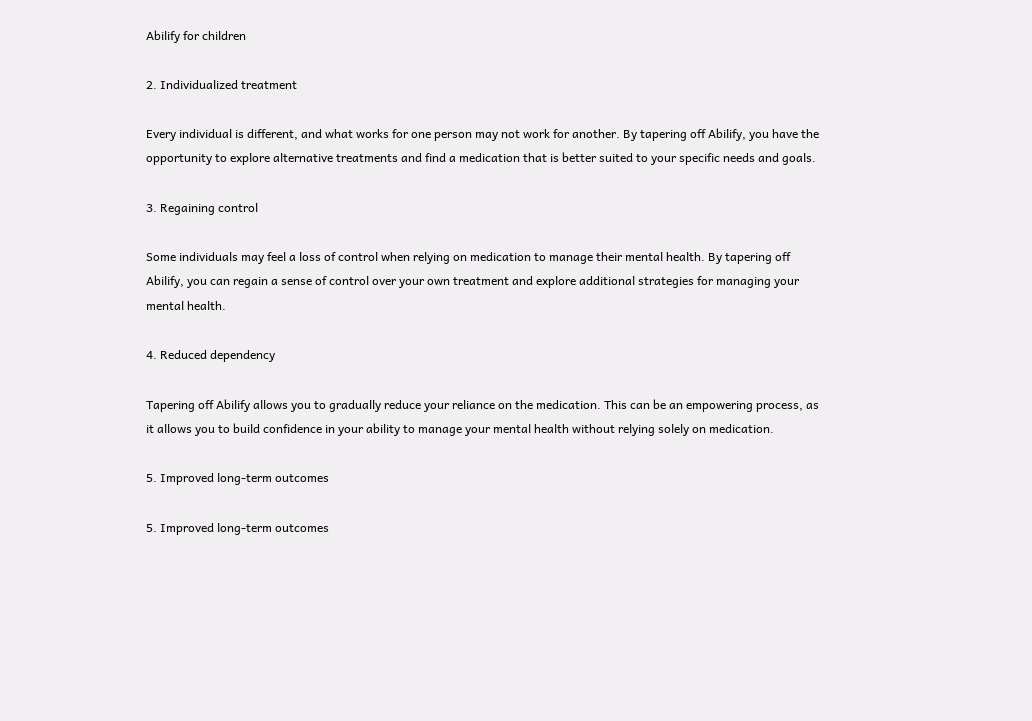Abilify for children

2. Individualized treatment

Every individual is different, and what works for one person may not work for another. By tapering off Abilify, you have the opportunity to explore alternative treatments and find a medication that is better suited to your specific needs and goals.

3. Regaining control

Some individuals may feel a loss of control when relying on medication to manage their mental health. By tapering off Abilify, you can regain a sense of control over your own treatment and explore additional strategies for managing your mental health.

4. Reduced dependency

Tapering off Abilify allows you to gradually reduce your reliance on the medication. This can be an empowering process, as it allows you to build confidence in your ability to manage your mental health without relying solely on medication.

5. Improved long-term outcomes

5. Improved long-term outcomes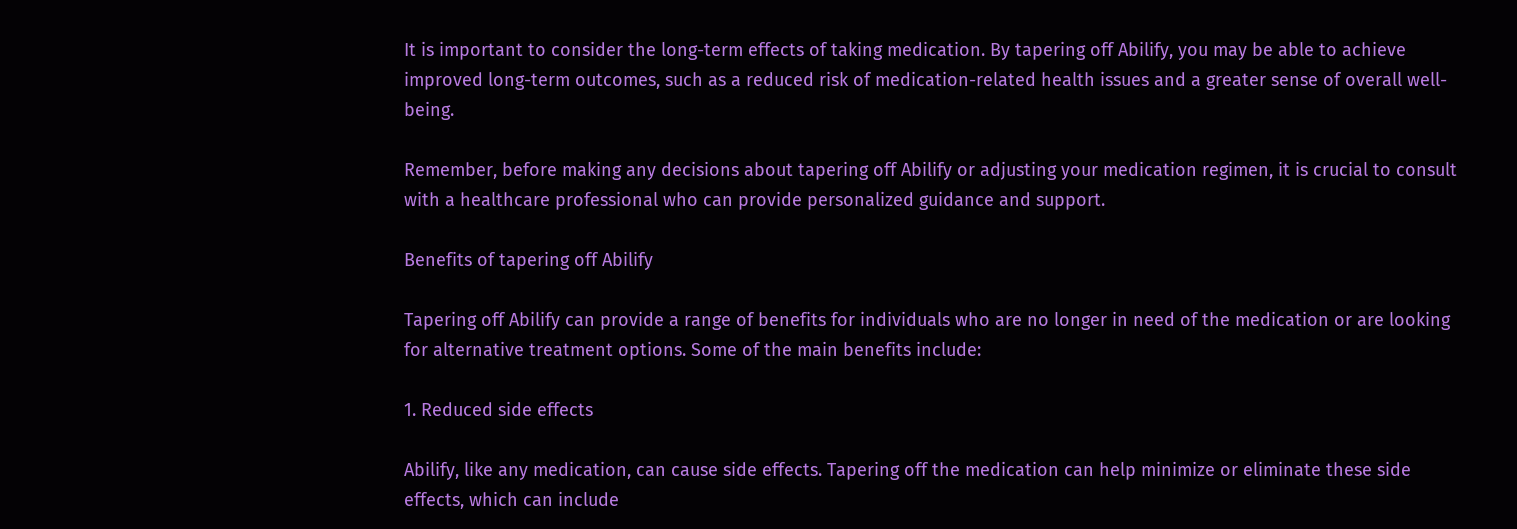It is important to consider the long-term effects of taking medication. By tapering off Abilify, you may be able to achieve improved long-term outcomes, such as a reduced risk of medication-related health issues and a greater sense of overall well-being.

Remember, before making any decisions about tapering off Abilify or adjusting your medication regimen, it is crucial to consult with a healthcare professional who can provide personalized guidance and support.

Benefits of tapering off Abilify

Tapering off Abilify can provide a range of benefits for individuals who are no longer in need of the medication or are looking for alternative treatment options. Some of the main benefits include:

1. Reduced side effects

Abilify, like any medication, can cause side effects. Tapering off the medication can help minimize or eliminate these side effects, which can include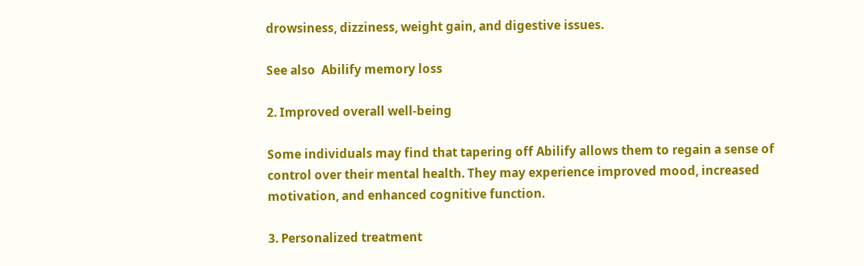drowsiness, dizziness, weight gain, and digestive issues.

See also  Abilify memory loss

2. Improved overall well-being

Some individuals may find that tapering off Abilify allows them to regain a sense of control over their mental health. They may experience improved mood, increased motivation, and enhanced cognitive function.

3. Personalized treatment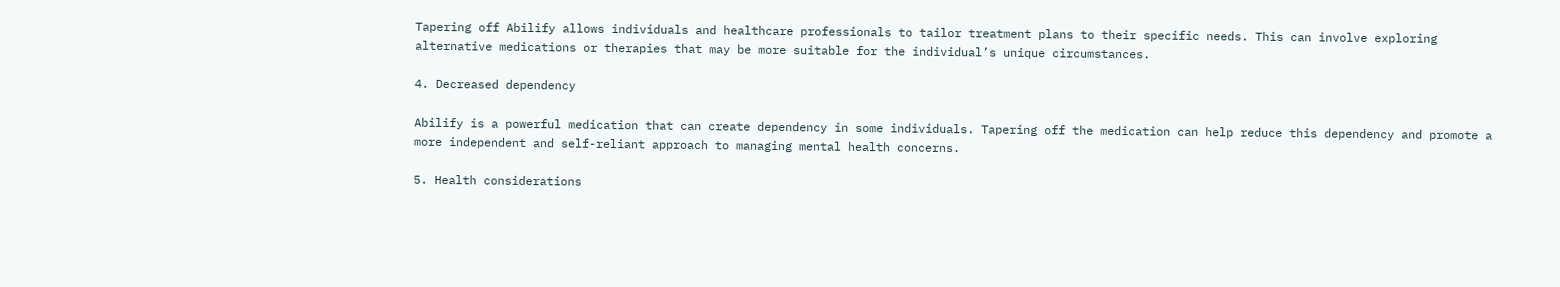Tapering off Abilify allows individuals and healthcare professionals to tailor treatment plans to their specific needs. This can involve exploring alternative medications or therapies that may be more suitable for the individual’s unique circumstances.

4. Decreased dependency

Abilify is a powerful medication that can create dependency in some individuals. Tapering off the medication can help reduce this dependency and promote a more independent and self-reliant approach to managing mental health concerns.

5. Health considerations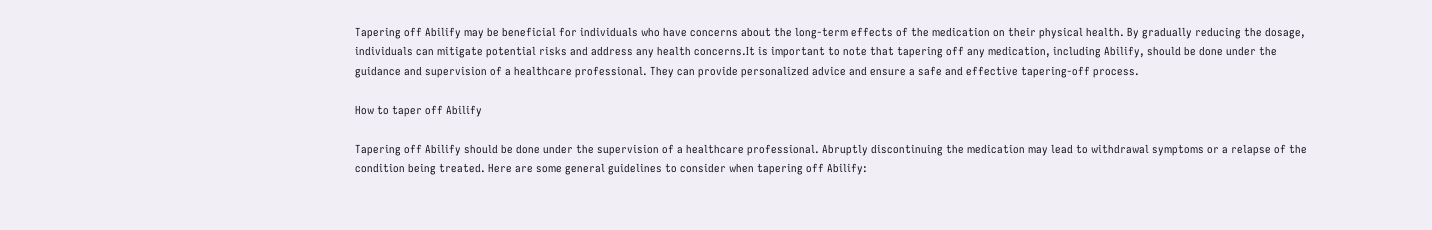Tapering off Abilify may be beneficial for individuals who have concerns about the long-term effects of the medication on their physical health. By gradually reducing the dosage, individuals can mitigate potential risks and address any health concerns.It is important to note that tapering off any medication, including Abilify, should be done under the guidance and supervision of a healthcare professional. They can provide personalized advice and ensure a safe and effective tapering-off process.

How to taper off Abilify

Tapering off Abilify should be done under the supervision of a healthcare professional. Abruptly discontinuing the medication may lead to withdrawal symptoms or a relapse of the condition being treated. Here are some general guidelines to consider when tapering off Abilify: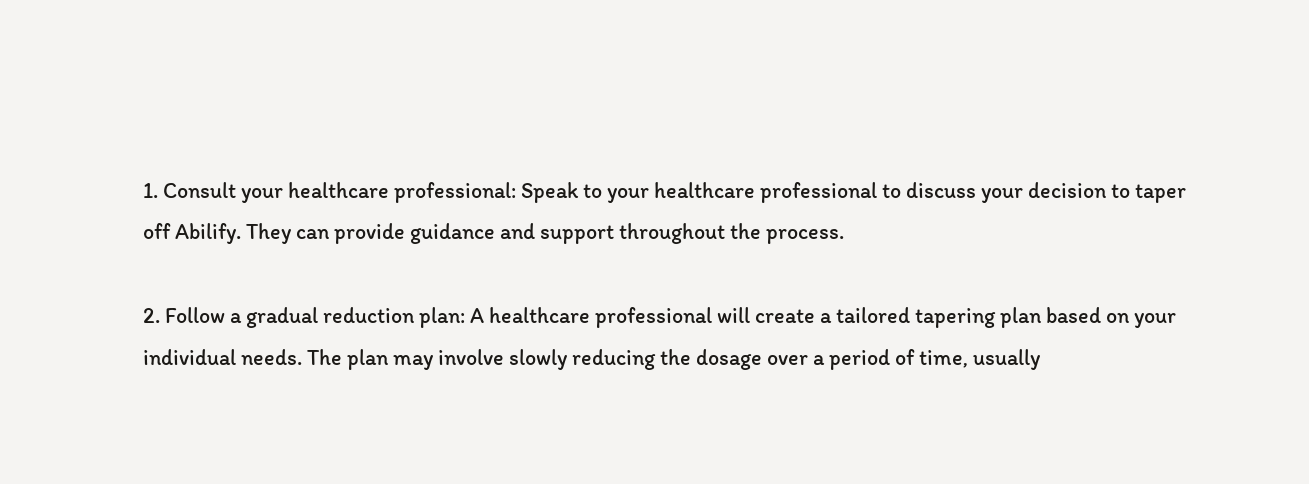1. Consult your healthcare professional: Speak to your healthcare professional to discuss your decision to taper off Abilify. They can provide guidance and support throughout the process.

2. Follow a gradual reduction plan: A healthcare professional will create a tailored tapering plan based on your individual needs. The plan may involve slowly reducing the dosage over a period of time, usually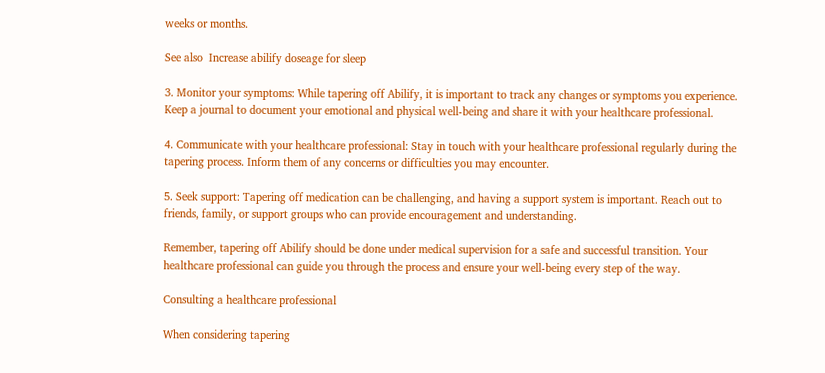weeks or months.

See also  Increase abilify doseage for sleep

3. Monitor your symptoms: While tapering off Abilify, it is important to track any changes or symptoms you experience. Keep a journal to document your emotional and physical well-being and share it with your healthcare professional.

4. Communicate with your healthcare professional: Stay in touch with your healthcare professional regularly during the tapering process. Inform them of any concerns or difficulties you may encounter.

5. Seek support: Tapering off medication can be challenging, and having a support system is important. Reach out to friends, family, or support groups who can provide encouragement and understanding.

Remember, tapering off Abilify should be done under medical supervision for a safe and successful transition. Your healthcare professional can guide you through the process and ensure your well-being every step of the way.

Consulting a healthcare professional

When considering tapering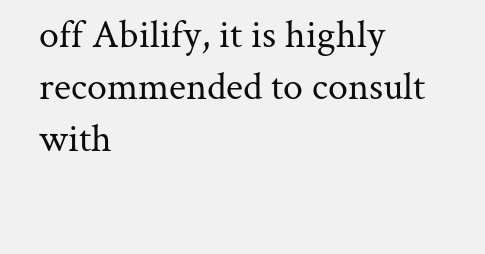off Abilify, it is highly recommended to consult with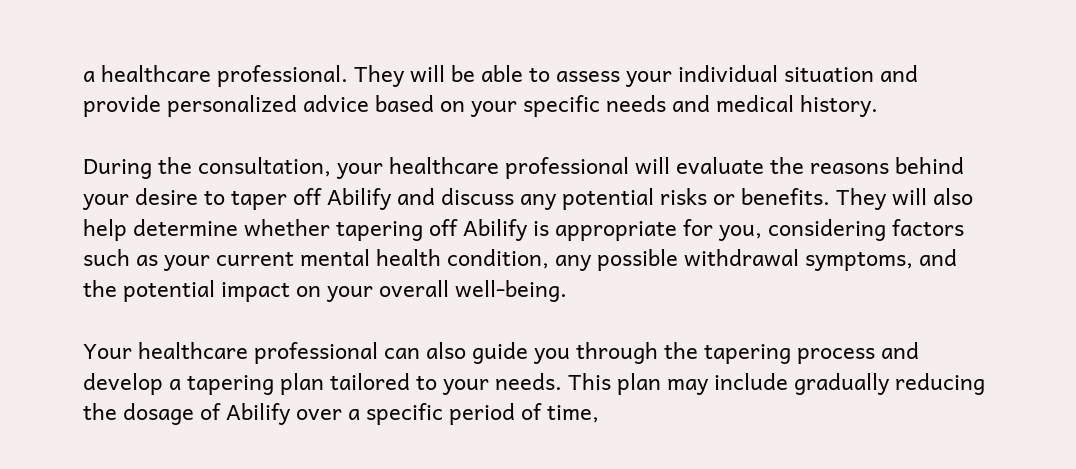a healthcare professional. They will be able to assess your individual situation and provide personalized advice based on your specific needs and medical history.

During the consultation, your healthcare professional will evaluate the reasons behind your desire to taper off Abilify and discuss any potential risks or benefits. They will also help determine whether tapering off Abilify is appropriate for you, considering factors such as your current mental health condition, any possible withdrawal symptoms, and the potential impact on your overall well-being.

Your healthcare professional can also guide you through the tapering process and develop a tapering plan tailored to your needs. This plan may include gradually reducing the dosage of Abilify over a specific period of time,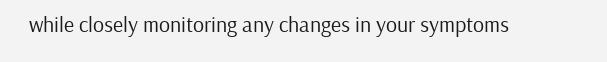while closely monitoring any changes in your symptoms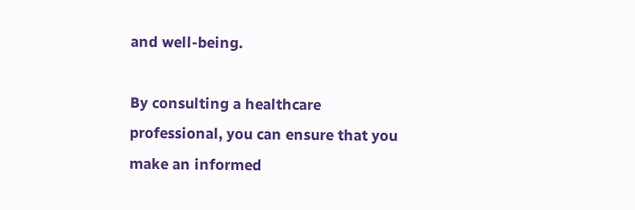and well-being.

By consulting a healthcare professional, you can ensure that you make an informed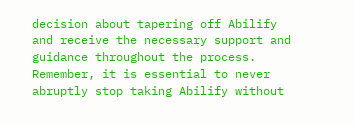decision about tapering off Abilify and receive the necessary support and guidance throughout the process. Remember, it is essential to never abruptly stop taking Abilify without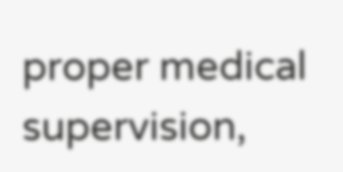proper medical supervision,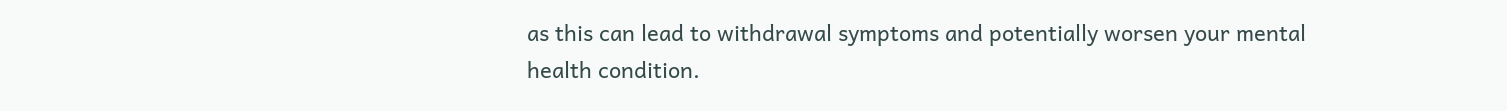as this can lead to withdrawal symptoms and potentially worsen your mental health condition.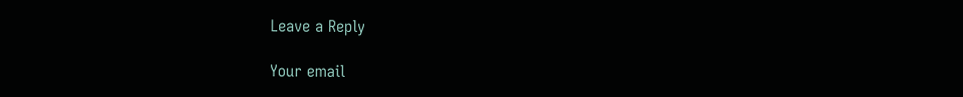Leave a Reply

Your email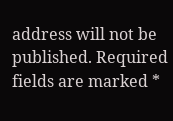address will not be published. Required fields are marked *